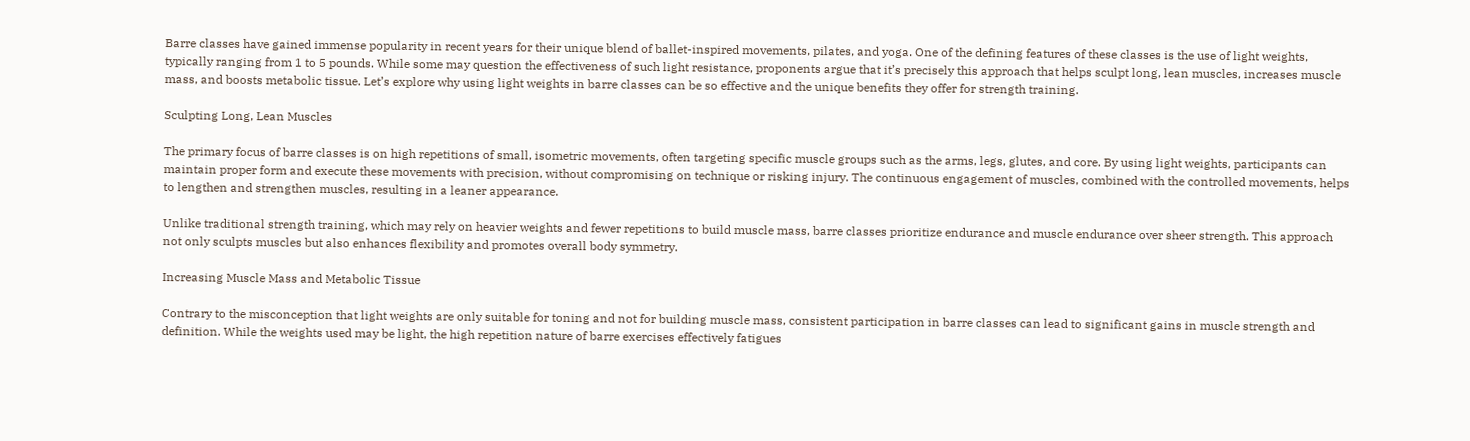Barre classes have gained immense popularity in recent years for their unique blend of ballet-inspired movements, pilates, and yoga. One of the defining features of these classes is the use of light weights, typically ranging from 1 to 5 pounds. While some may question the effectiveness of such light resistance, proponents argue that it’s precisely this approach that helps sculpt long, lean muscles, increases muscle mass, and boosts metabolic tissue. Let’s explore why using light weights in barre classes can be so effective and the unique benefits they offer for strength training.

Sculpting Long, Lean Muscles

The primary focus of barre classes is on high repetitions of small, isometric movements, often targeting specific muscle groups such as the arms, legs, glutes, and core. By using light weights, participants can maintain proper form and execute these movements with precision, without compromising on technique or risking injury. The continuous engagement of muscles, combined with the controlled movements, helps to lengthen and strengthen muscles, resulting in a leaner appearance.

Unlike traditional strength training, which may rely on heavier weights and fewer repetitions to build muscle mass, barre classes prioritize endurance and muscle endurance over sheer strength. This approach not only sculpts muscles but also enhances flexibility and promotes overall body symmetry.

Increasing Muscle Mass and Metabolic Tissue

Contrary to the misconception that light weights are only suitable for toning and not for building muscle mass, consistent participation in barre classes can lead to significant gains in muscle strength and definition. While the weights used may be light, the high repetition nature of barre exercises effectively fatigues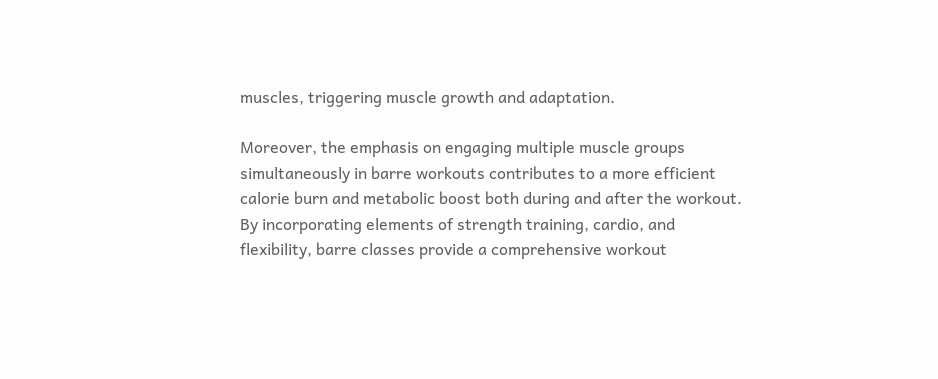muscles, triggering muscle growth and adaptation.

Moreover, the emphasis on engaging multiple muscle groups simultaneously in barre workouts contributes to a more efficient calorie burn and metabolic boost both during and after the workout. By incorporating elements of strength training, cardio, and flexibility, barre classes provide a comprehensive workout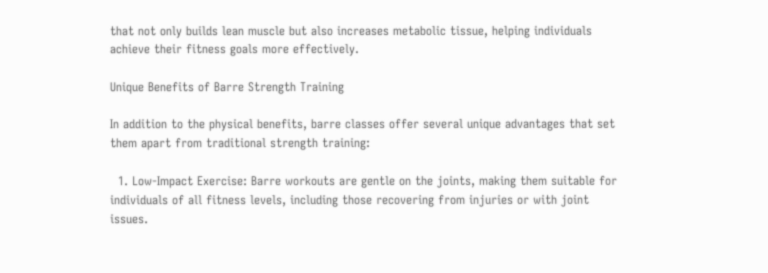that not only builds lean muscle but also increases metabolic tissue, helping individuals achieve their fitness goals more effectively.

Unique Benefits of Barre Strength Training

In addition to the physical benefits, barre classes offer several unique advantages that set them apart from traditional strength training:

  1. Low-Impact Exercise: Barre workouts are gentle on the joints, making them suitable for individuals of all fitness levels, including those recovering from injuries or with joint issues.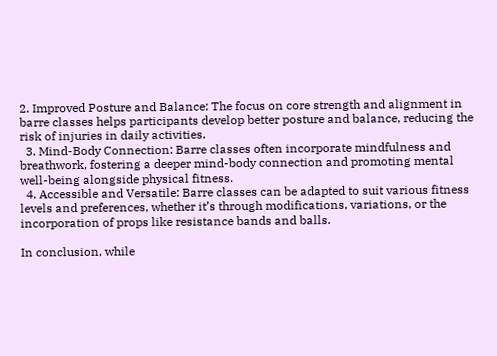2. Improved Posture and Balance: The focus on core strength and alignment in barre classes helps participants develop better posture and balance, reducing the risk of injuries in daily activities.
  3. Mind-Body Connection: Barre classes often incorporate mindfulness and breathwork, fostering a deeper mind-body connection and promoting mental well-being alongside physical fitness.
  4. Accessible and Versatile: Barre classes can be adapted to suit various fitness levels and preferences, whether it’s through modifications, variations, or the incorporation of props like resistance bands and balls.

In conclusion, while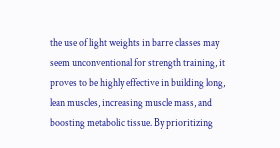the use of light weights in barre classes may seem unconventional for strength training, it proves to be highly effective in building long, lean muscles, increasing muscle mass, and boosting metabolic tissue. By prioritizing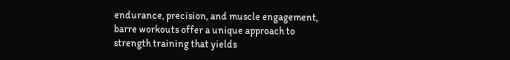endurance, precision, and muscle engagement, barre workouts offer a unique approach to strength training that yields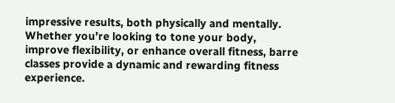impressive results, both physically and mentally. Whether you’re looking to tone your body, improve flexibility, or enhance overall fitness, barre classes provide a dynamic and rewarding fitness experience.